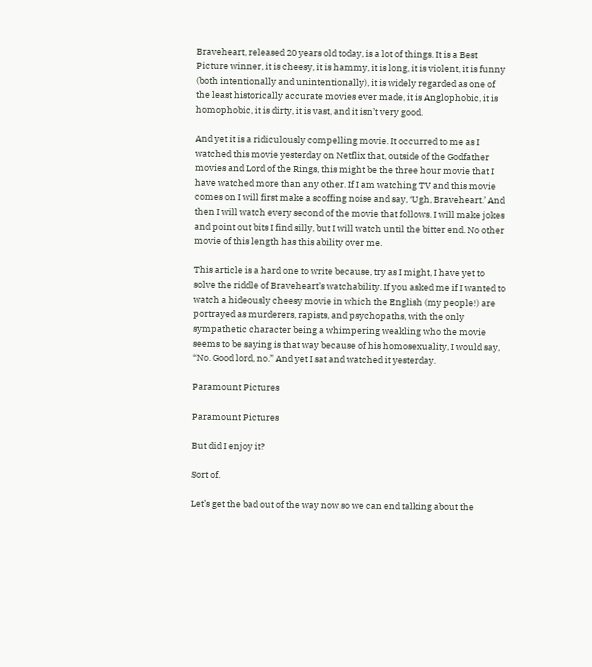Braveheart, released 20 years old today, is a lot of things. It is a Best Picture winner, it is cheesy, it is hammy, it is long, it is violent, it is funny (both intentionally and unintentionally), it is widely regarded as one of the least historically accurate movies ever made, it is Anglophobic, it is homophobic, it is dirty, it is vast, and it isn’t very good.

And yet it is a ridiculously compelling movie. It occurred to me as I watched this movie yesterday on Netflix that, outside of the Godfather movies and Lord of the Rings, this might be the three hour movie that I have watched more than any other. If I am watching TV and this movie comes on I will first make a scoffing noise and say, ‘Ugh, Braveheart.’ And then I will watch every second of the movie that follows. I will make jokes and point out bits I find silly, but I will watch until the bitter end. No other movie of this length has this ability over me.

This article is a hard one to write because, try as I might, I have yet to solve the riddle of Braveheart’s watchability. If you asked me if I wanted to watch a hideously cheesy movie in which the English (my people!) are portrayed as murderers, rapists, and psychopaths, with the only sympathetic character being a whimpering weakling who the movie seems to be saying is that way because of his homosexuality, I would say, “No. Good lord, no.” And yet I sat and watched it yesterday.

Paramount Pictures

Paramount Pictures

But did I enjoy it?

Sort of.

Let’s get the bad out of the way now so we can end talking about the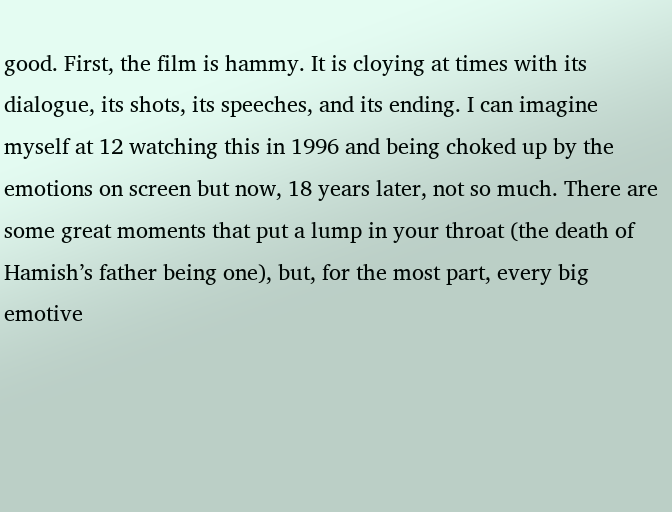good. First, the film is hammy. It is cloying at times with its dialogue, its shots, its speeches, and its ending. I can imagine myself at 12 watching this in 1996 and being choked up by the emotions on screen but now, 18 years later, not so much. There are some great moments that put a lump in your throat (the death of Hamish’s father being one), but, for the most part, every big emotive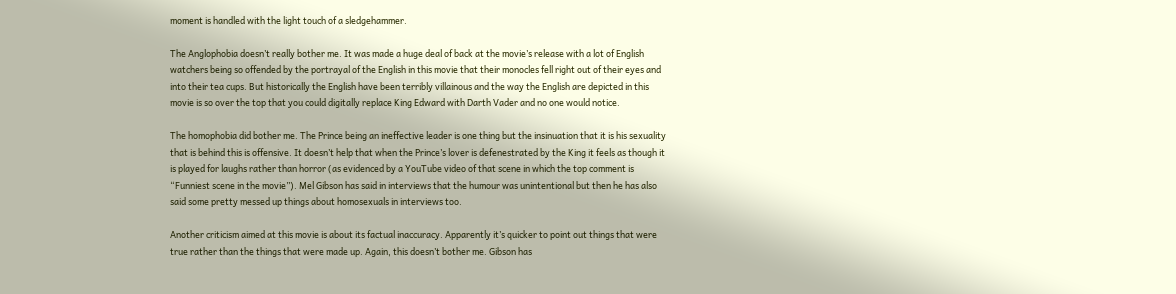moment is handled with the light touch of a sledgehammer.

The Anglophobia doesn’t really bother me. It was made a huge deal of back at the movie’s release with a lot of English watchers being so offended by the portrayal of the English in this movie that their monocles fell right out of their eyes and into their tea cups. But historically the English have been terribly villainous and the way the English are depicted in this movie is so over the top that you could digitally replace King Edward with Darth Vader and no one would notice.

The homophobia did bother me. The Prince being an ineffective leader is one thing but the insinuation that it is his sexuality that is behind this is offensive. It doesn’t help that when the Prince’s lover is defenestrated by the King it feels as though it is played for laughs rather than horror (as evidenced by a YouTube video of that scene in which the top comment is “Funniest scene in the movie”). Mel Gibson has said in interviews that the humour was unintentional but then he has also said some pretty messed up things about homosexuals in interviews too.

Another criticism aimed at this movie is about its factual inaccuracy. Apparently it’s quicker to point out things that were true rather than the things that were made up. Again, this doesn’t bother me. Gibson has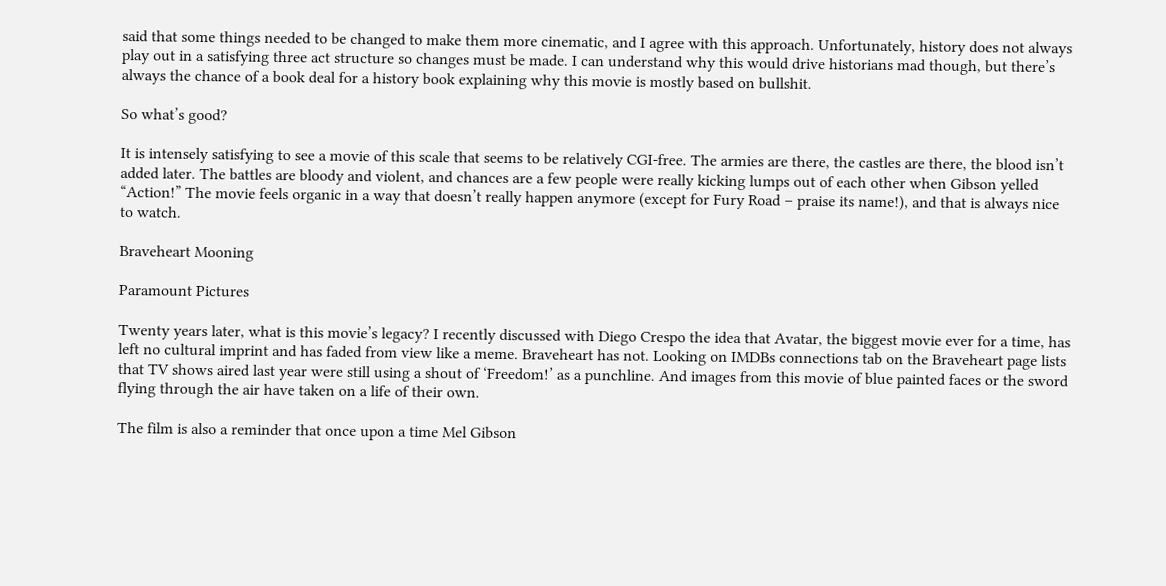said that some things needed to be changed to make them more cinematic, and I agree with this approach. Unfortunately, history does not always play out in a satisfying three act structure so changes must be made. I can understand why this would drive historians mad though, but there’s always the chance of a book deal for a history book explaining why this movie is mostly based on bullshit.

So what’s good?

It is intensely satisfying to see a movie of this scale that seems to be relatively CGI-free. The armies are there, the castles are there, the blood isn’t added later. The battles are bloody and violent, and chances are a few people were really kicking lumps out of each other when Gibson yelled “Action!” The movie feels organic in a way that doesn’t really happen anymore (except for Fury Road – praise its name!), and that is always nice to watch.

Braveheart Mooning

Paramount Pictures

Twenty years later, what is this movie’s legacy? I recently discussed with Diego Crespo the idea that Avatar, the biggest movie ever for a time, has left no cultural imprint and has faded from view like a meme. Braveheart has not. Looking on IMDBs connections tab on the Braveheart page lists that TV shows aired last year were still using a shout of ‘Freedom!’ as a punchline. And images from this movie of blue painted faces or the sword flying through the air have taken on a life of their own.

The film is also a reminder that once upon a time Mel Gibson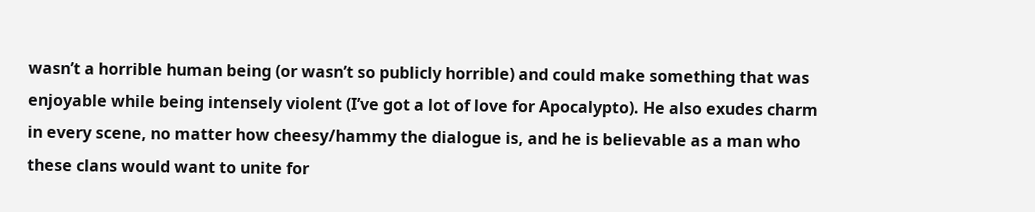wasn’t a horrible human being (or wasn’t so publicly horrible) and could make something that was enjoyable while being intensely violent (I’ve got a lot of love for Apocalypto). He also exudes charm in every scene, no matter how cheesy/hammy the dialogue is, and he is believable as a man who these clans would want to unite for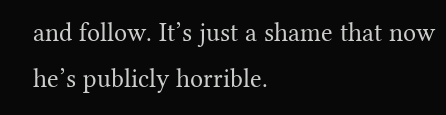and follow. It’s just a shame that now he’s publicly horrible.